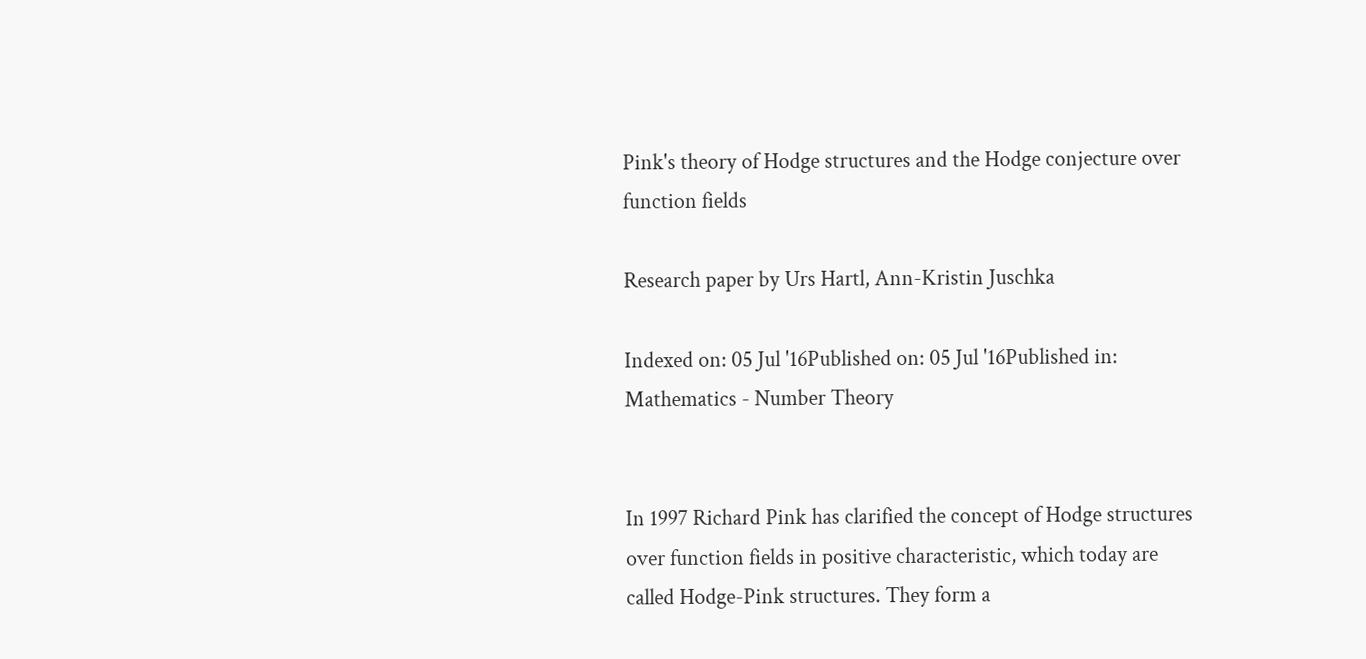Pink's theory of Hodge structures and the Hodge conjecture over function fields

Research paper by Urs Hartl, Ann-Kristin Juschka

Indexed on: 05 Jul '16Published on: 05 Jul '16Published in: Mathematics - Number Theory


In 1997 Richard Pink has clarified the concept of Hodge structures over function fields in positive characteristic, which today are called Hodge-Pink structures. They form a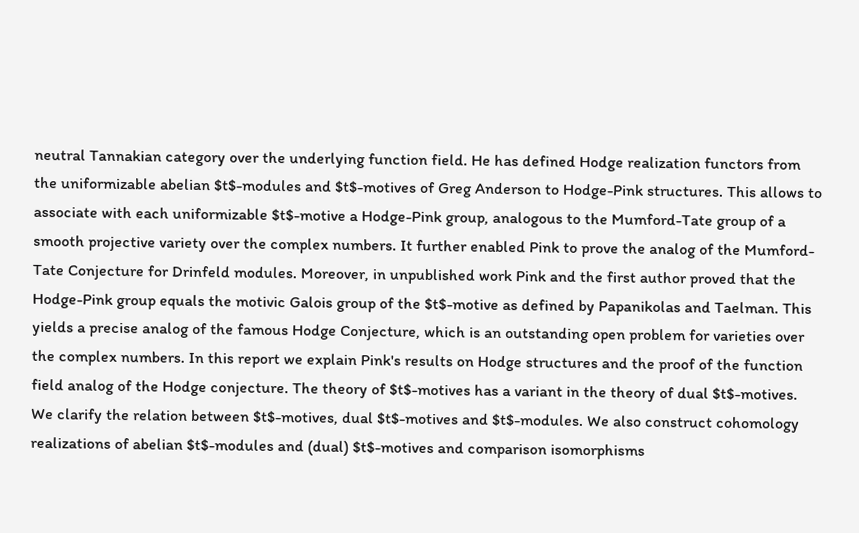neutral Tannakian category over the underlying function field. He has defined Hodge realization functors from the uniformizable abelian $t$-modules and $t$-motives of Greg Anderson to Hodge-Pink structures. This allows to associate with each uniformizable $t$-motive a Hodge-Pink group, analogous to the Mumford-Tate group of a smooth projective variety over the complex numbers. It further enabled Pink to prove the analog of the Mumford-Tate Conjecture for Drinfeld modules. Moreover, in unpublished work Pink and the first author proved that the Hodge-Pink group equals the motivic Galois group of the $t$-motive as defined by Papanikolas and Taelman. This yields a precise analog of the famous Hodge Conjecture, which is an outstanding open problem for varieties over the complex numbers. In this report we explain Pink's results on Hodge structures and the proof of the function field analog of the Hodge conjecture. The theory of $t$-motives has a variant in the theory of dual $t$-motives. We clarify the relation between $t$-motives, dual $t$-motives and $t$-modules. We also construct cohomology realizations of abelian $t$-modules and (dual) $t$-motives and comparison isomorphisms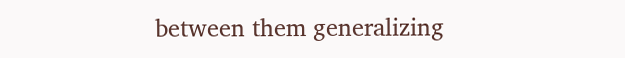between them generalizing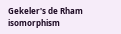Gekeler's de Rham isomorphism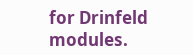for Drinfeld modules.